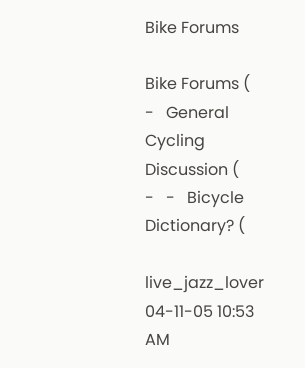Bike Forums

Bike Forums (
-   General Cycling Discussion (
-   -   Bicycle Dictionary? (

live_jazz_lover 04-11-05 10:53 AM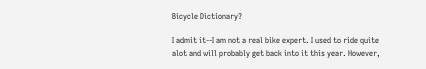Bicycle Dictionary?

I admit it--I am not a real bike expert. I used to ride quite alot and will probably get back into it this year. However,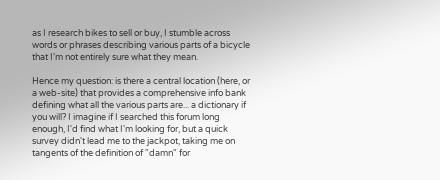as I research bikes to sell or buy, I stumble across words or phrases describing various parts of a bicycle that I'm not entirely sure what they mean.

Hence my question: is there a central location (here, or a web-site) that provides a comprehensive info bank defining what all the various parts are... a dictionary if you will? I imagine if I searched this forum long enough, I'd find what I'm looking for, but a quick survey didn't lead me to the jackpot, taking me on tangents of the definition of "damn" for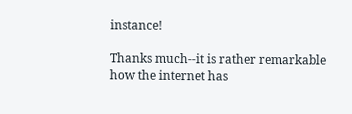instance!

Thanks much--it is rather remarkable how the internet has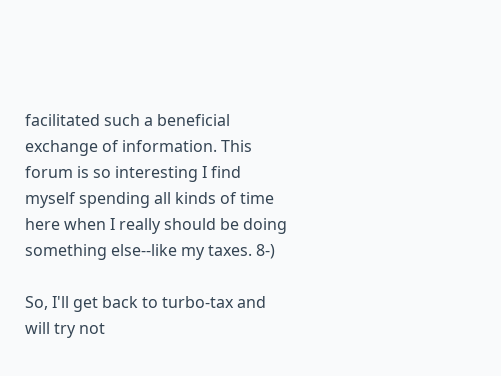facilitated such a beneficial exchange of information. This forum is so interesting I find myself spending all kinds of time here when I really should be doing something else--like my taxes. 8-)

So, I'll get back to turbo-tax and will try not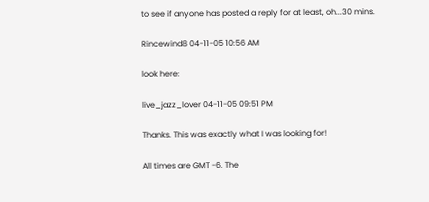to see if anyone has posted a reply for at least, oh...30 mins.

Rincewind8 04-11-05 10:56 AM

look here:

live_jazz_lover 04-11-05 09:51 PM

Thanks. This was exactly what I was looking for!

All times are GMT -6. The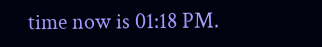time now is 01:18 PM.